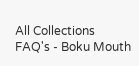All Collections
FAQ's - Boku Mouth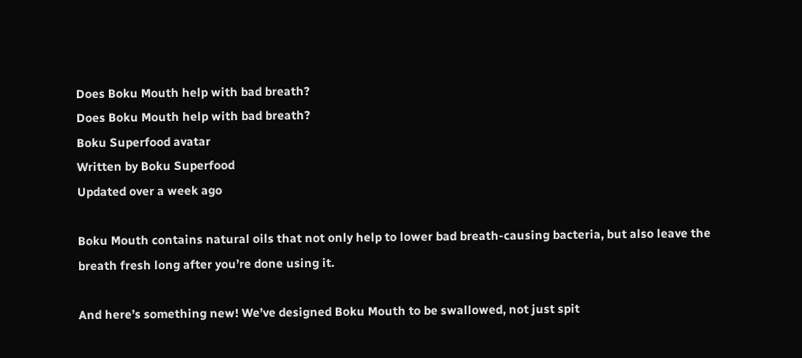Does Boku Mouth help with bad breath?
Does Boku Mouth help with bad breath?
Boku Superfood avatar
Written by Boku Superfood
Updated over a week ago

Boku Mouth contains natural oils that not only help to lower bad breath-causing bacteria, but also leave the breath fresh long after you’re done using it.

And here’s something new! We’ve designed Boku Mouth to be swallowed, not just spit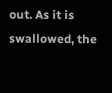out. As it is swallowed, the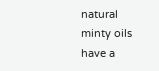natural minty oils have a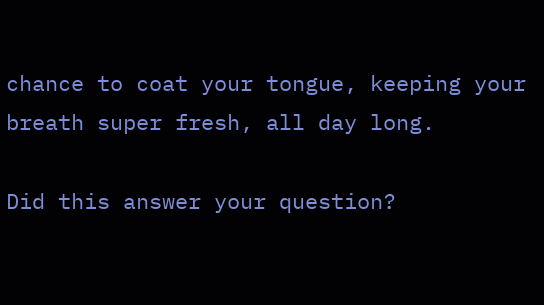chance to coat your tongue, keeping your breath super fresh, all day long.

Did this answer your question?